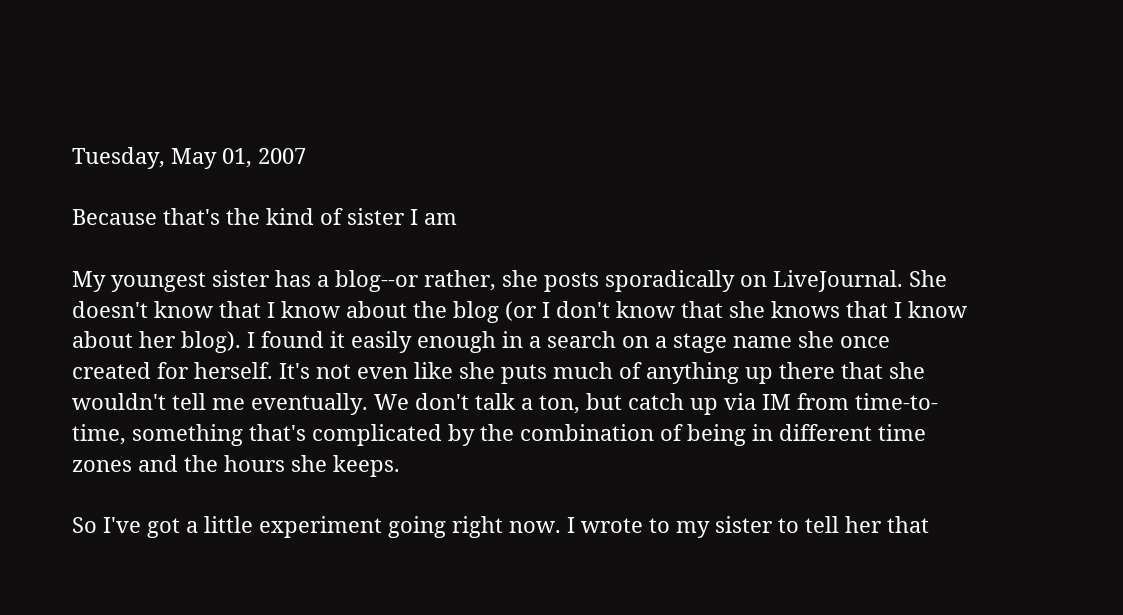Tuesday, May 01, 2007

Because that's the kind of sister I am

My youngest sister has a blog--or rather, she posts sporadically on LiveJournal. She doesn't know that I know about the blog (or I don't know that she knows that I know about her blog). I found it easily enough in a search on a stage name she once created for herself. It's not even like she puts much of anything up there that she wouldn't tell me eventually. We don't talk a ton, but catch up via IM from time-to-time, something that's complicated by the combination of being in different time zones and the hours she keeps.

So I've got a little experiment going right now. I wrote to my sister to tell her that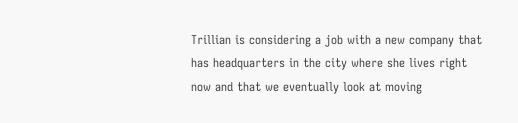Trillian is considering a job with a new company that has headquarters in the city where she lives right now and that we eventually look at moving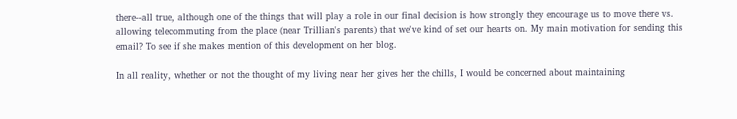there--all true, although one of the things that will play a role in our final decision is how strongly they encourage us to move there vs. allowing telecommuting from the place (near Trillian's parents) that we've kind of set our hearts on. My main motivation for sending this email? To see if she makes mention of this development on her blog.

In all reality, whether or not the thought of my living near her gives her the chills, I would be concerned about maintaining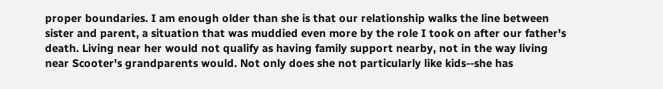proper boundaries. I am enough older than she is that our relationship walks the line between sister and parent, a situation that was muddied even more by the role I took on after our father's death. Living near her would not qualify as having family support nearby, not in the way living near Scooter's grandparents would. Not only does she not particularly like kids--she has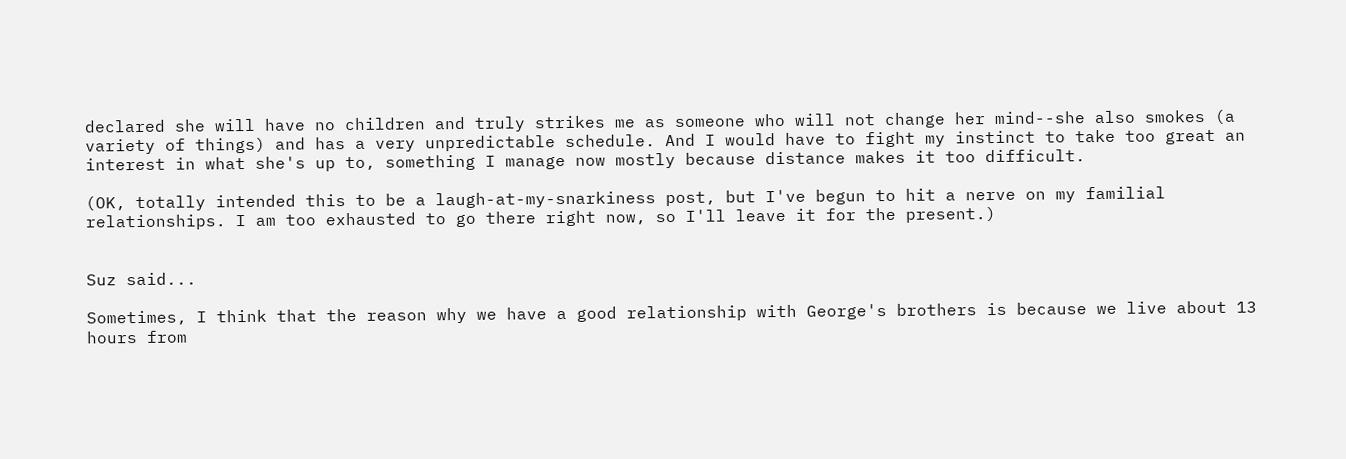declared she will have no children and truly strikes me as someone who will not change her mind--she also smokes (a variety of things) and has a very unpredictable schedule. And I would have to fight my instinct to take too great an interest in what she's up to, something I manage now mostly because distance makes it too difficult.

(OK, totally intended this to be a laugh-at-my-snarkiness post, but I've begun to hit a nerve on my familial relationships. I am too exhausted to go there right now, so I'll leave it for the present.)


Suz said...

Sometimes, I think that the reason why we have a good relationship with George's brothers is because we live about 13 hours from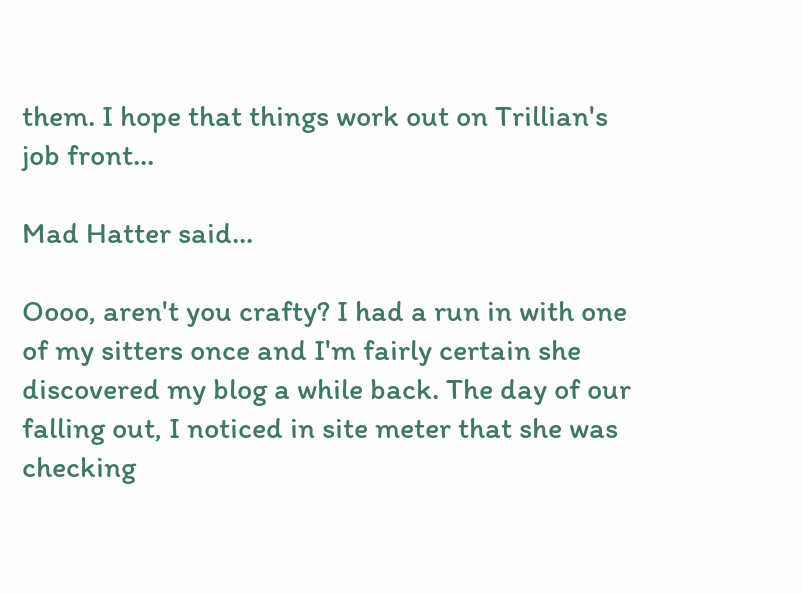them. I hope that things work out on Trillian's job front...

Mad Hatter said...

Oooo, aren't you crafty? I had a run in with one of my sitters once and I'm fairly certain she discovered my blog a while back. The day of our falling out, I noticed in site meter that she was checking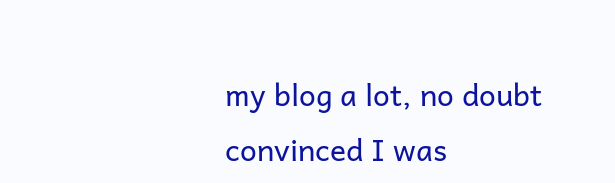my blog a lot, no doubt convinced I was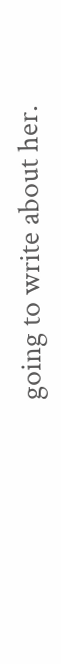going to write about her.